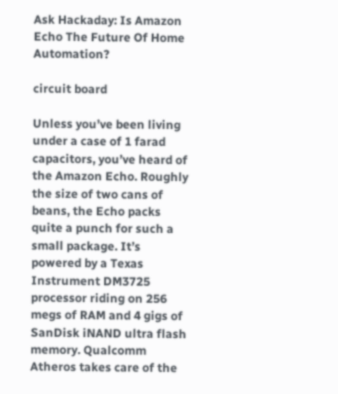Ask Hackaday: Is Amazon Echo The Future Of Home Automation?

circuit board

Unless you’ve been living under a case of 1 farad capacitors, you’ve heard of the Amazon Echo. Roughly the size of two cans of beans, the Echo packs quite a punch for such a small package. It’s powered by a Texas Instrument DM3725 processor riding on 256 megs of RAM and 4 gigs of SanDisk iNAND ultra flash memory. Qualcomm Atheros takes care of the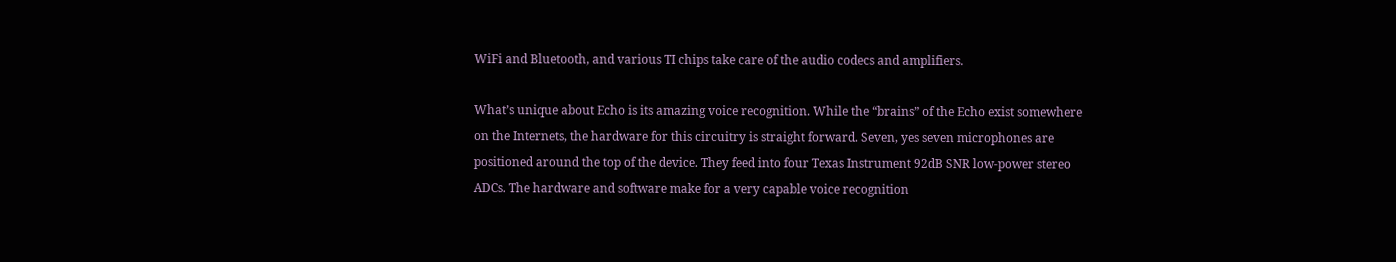WiFi and Bluetooth, and various TI chips take care of the audio codecs and amplifiers.

What’s unique about Echo is its amazing voice recognition. While the “brains” of the Echo exist somewhere on the Internets, the hardware for this circuitry is straight forward. Seven, yes seven microphones are positioned around the top of the device. They feed into four Texas Instrument 92dB SNR low-power stereo ADCs. The hardware and software make for a very capable voice recognition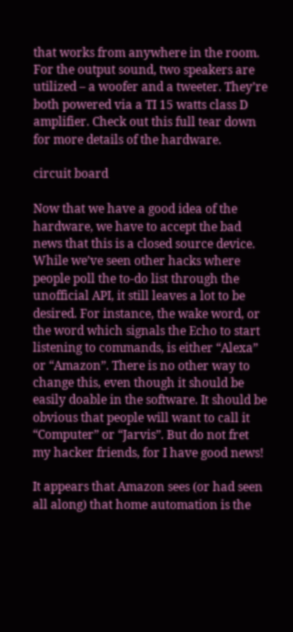that works from anywhere in the room. For the output sound, two speakers are utilized – a woofer and a tweeter. They’re both powered via a TI 15 watts class D amplifier. Check out this full tear down for more details of the hardware.

circuit board

Now that we have a good idea of the hardware, we have to accept the bad news that this is a closed source device. While we’ve seen other hacks where people poll the to-do list through the unofficial API, it still leaves a lot to be desired. For instance, the wake word, or the word which signals the Echo to start listening to commands, is either “Alexa” or “Amazon”. There is no other way to change this, even though it should be easily doable in the software. It should be obvious that people will want to call it “Computer” or “Jarvis”. But do not fret my hacker friends, for I have good news!

It appears that Amazon sees (or had seen all along) that home automation is the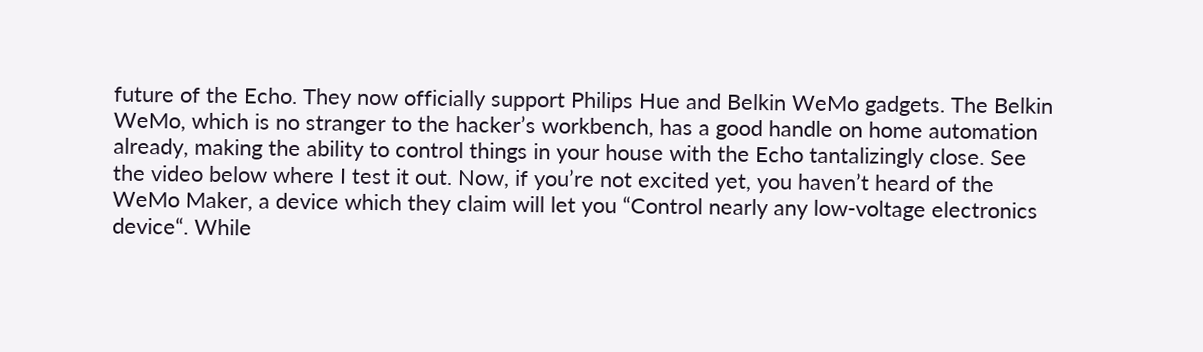future of the Echo. They now officially support Philips Hue and Belkin WeMo gadgets. The Belkin WeMo, which is no stranger to the hacker’s workbench, has a good handle on home automation already, making the ability to control things in your house with the Echo tantalizingly close. See the video below where I test it out. Now, if you’re not excited yet, you haven’t heard of the WeMo Maker, a device which they claim will let you “Control nearly any low-voltage electronics device“. While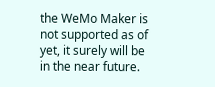the WeMo Maker is not supported as of yet, it surely will be in the near future.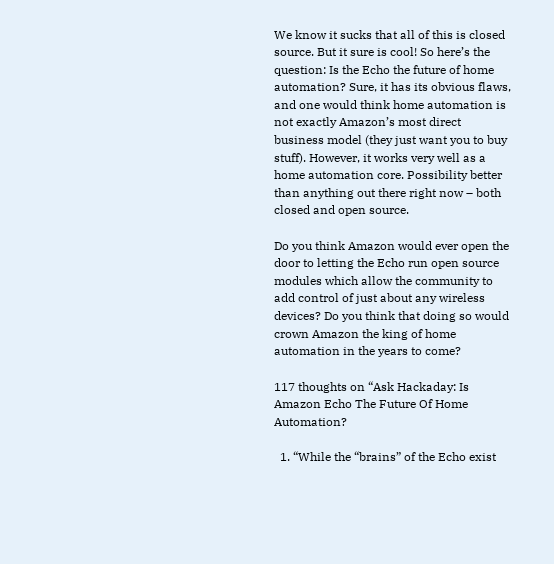We know it sucks that all of this is closed source. But it sure is cool! So here’s the question: Is the Echo the future of home automation? Sure, it has its obvious flaws, and one would think home automation is not exactly Amazon’s most direct business model (they just want you to buy stuff). However, it works very well as a home automation core. Possibility better than anything out there right now – both closed and open source.

Do you think Amazon would ever open the door to letting the Echo run open source modules which allow the community to add control of just about any wireless devices? Do you think that doing so would crown Amazon the king of home automation in the years to come?

117 thoughts on “Ask Hackaday: Is Amazon Echo The Future Of Home Automation?

  1. “While the “brains” of the Echo exist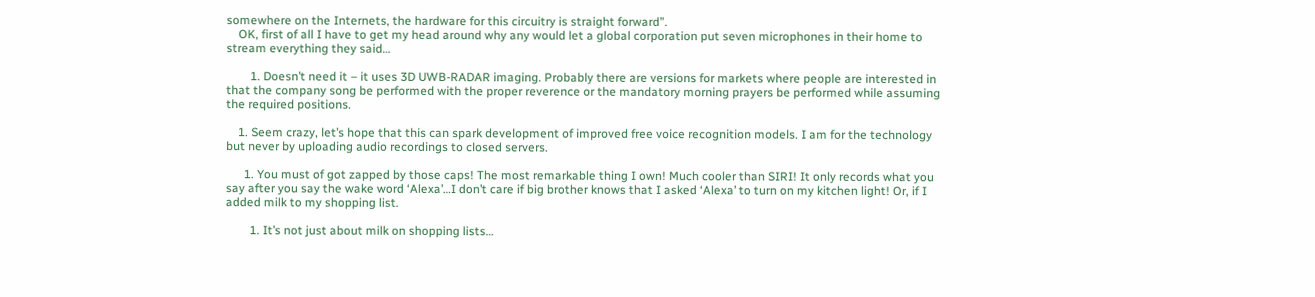somewhere on the Internets, the hardware for this circuitry is straight forward”.
    OK, first of all I have to get my head around why any would let a global corporation put seven microphones in their home to stream everything they said…

        1. Doesn’t need it – it uses 3D UWB-RADAR imaging. Probably there are versions for markets where people are interested in that the company song be performed with the proper reverence or the mandatory morning prayers be performed while assuming the required positions.

    1. Seem crazy, let’s hope that this can spark development of improved free voice recognition models. I am for the technology but never by uploading audio recordings to closed servers.

      1. You must of got zapped by those caps! The most remarkable thing I own! Much cooler than SIRI! It only records what you say after you say the wake word ‘Alexa’…I don’t care if big brother knows that I asked ‘Alexa’ to turn on my kitchen light! Or, if I added milk to my shopping list.

        1. It’s not just about milk on shopping lists…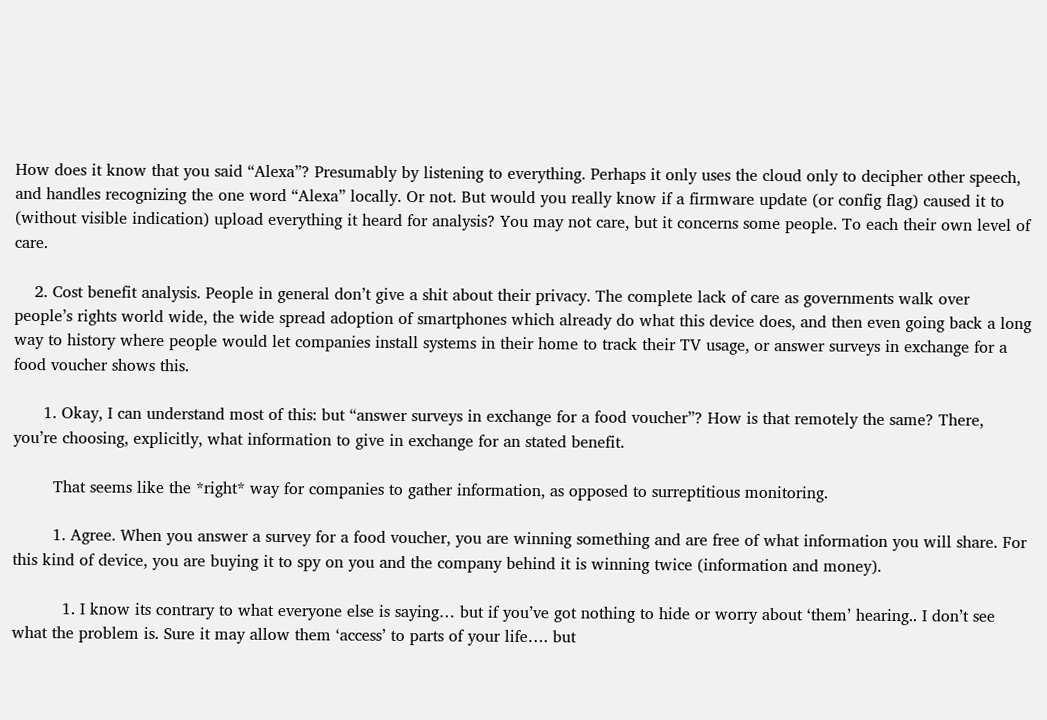How does it know that you said “Alexa”? Presumably by listening to everything. Perhaps it only uses the cloud only to decipher other speech, and handles recognizing the one word “Alexa” locally. Or not. But would you really know if a firmware update (or config flag) caused it to (without visible indication) upload everything it heard for analysis? You may not care, but it concerns some people. To each their own level of care.

    2. Cost benefit analysis. People in general don’t give a shit about their privacy. The complete lack of care as governments walk over people’s rights world wide, the wide spread adoption of smartphones which already do what this device does, and then even going back a long way to history where people would let companies install systems in their home to track their TV usage, or answer surveys in exchange for a food voucher shows this.

      1. Okay, I can understand most of this: but “answer surveys in exchange for a food voucher”? How is that remotely the same? There, you’re choosing, explicitly, what information to give in exchange for an stated benefit.

        That seems like the *right* way for companies to gather information, as opposed to surreptitious monitoring.

        1. Agree. When you answer a survey for a food voucher, you are winning something and are free of what information you will share. For this kind of device, you are buying it to spy on you and the company behind it is winning twice (information and money).

          1. I know its contrary to what everyone else is saying… but if you’ve got nothing to hide or worry about ‘them’ hearing.. I don’t see what the problem is. Sure it may allow them ‘access’ to parts of your life…. but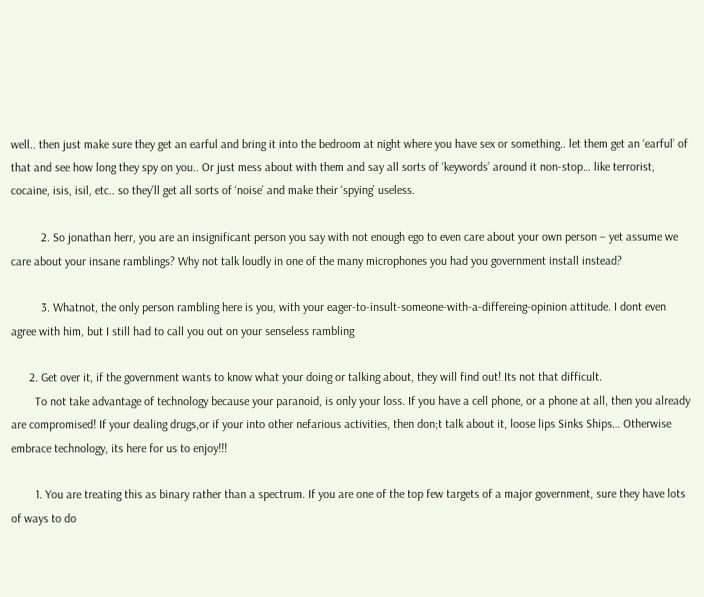well.. then just make sure they get an earful and bring it into the bedroom at night where you have sex or something.. let them get an ‘earful’ of that and see how long they spy on you.. Or just mess about with them and say all sorts of ‘keywords’ around it non-stop… like terrorist, cocaine, isis, isil, etc.. so they’ll get all sorts of ‘noise’ and make their ‘spying’ useless.

          2. So jonathan herr, you are an insignificant person you say with not enough ego to even care about your own person – yet assume we care about your insane ramblings? Why not talk loudly in one of the many microphones you had you government install instead?

          3. Whatnot, the only person rambling here is you, with your eager-to-insult-someone-with-a-differeing-opinion attitude. I dont even agree with him, but I still had to call you out on your senseless rambling

      2. Get over it, if the government wants to know what your doing or talking about, they will find out! Its not that difficult.
        To not take advantage of technology because your paranoid, is only your loss. If you have a cell phone, or a phone at all, then you already are compromised! If your dealing drugs,or if your into other nefarious activities, then don;t talk about it, loose lips Sinks Ships… Otherwise embrace technology, its here for us to enjoy!!!

        1. You are treating this as binary rather than a spectrum. If you are one of the top few targets of a major government, sure they have lots of ways to do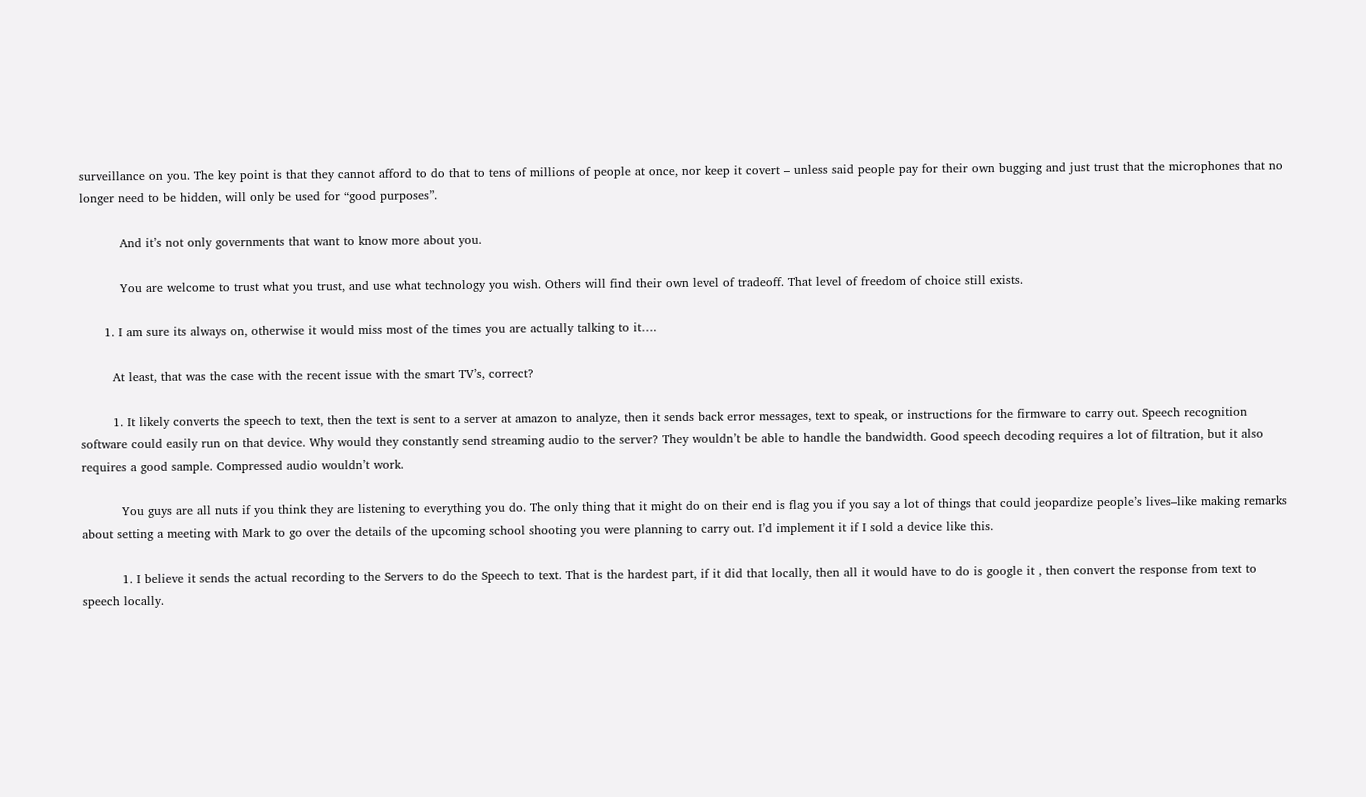surveillance on you. The key point is that they cannot afford to do that to tens of millions of people at once, nor keep it covert – unless said people pay for their own bugging and just trust that the microphones that no longer need to be hidden, will only be used for “good purposes”.

          And it’s not only governments that want to know more about you.

          You are welcome to trust what you trust, and use what technology you wish. Others will find their own level of tradeoff. That level of freedom of choice still exists.

      1. I am sure its always on, otherwise it would miss most of the times you are actually talking to it….

        At least, that was the case with the recent issue with the smart TV’s, correct?

        1. It likely converts the speech to text, then the text is sent to a server at amazon to analyze, then it sends back error messages, text to speak, or instructions for the firmware to carry out. Speech recognition software could easily run on that device. Why would they constantly send streaming audio to the server? They wouldn’t be able to handle the bandwidth. Good speech decoding requires a lot of filtration, but it also requires a good sample. Compressed audio wouldn’t work.

          You guys are all nuts if you think they are listening to everything you do. The only thing that it might do on their end is flag you if you say a lot of things that could jeopardize people’s lives–like making remarks about setting a meeting with Mark to go over the details of the upcoming school shooting you were planning to carry out. I’d implement it if I sold a device like this.

          1. I believe it sends the actual recording to the Servers to do the Speech to text. That is the hardest part, if it did that locally, then all it would have to do is google it , then convert the response from text to speech locally.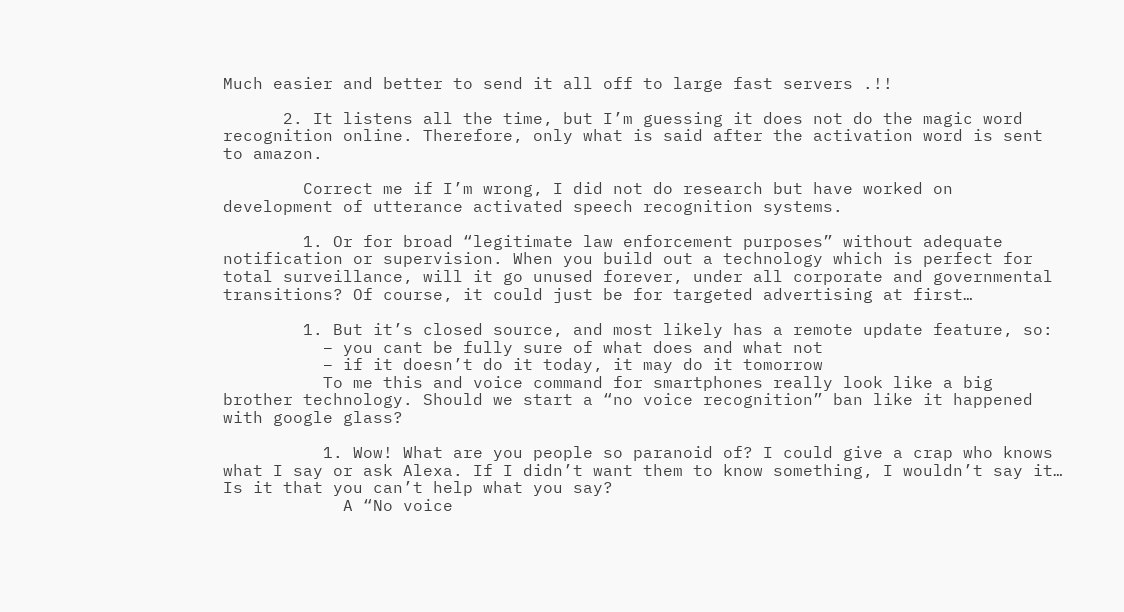Much easier and better to send it all off to large fast servers .!!

      2. It listens all the time, but I’m guessing it does not do the magic word recognition online. Therefore, only what is said after the activation word is sent to amazon.

        Correct me if I’m wrong, I did not do research but have worked on development of utterance activated speech recognition systems.

        1. Or for broad “legitimate law enforcement purposes” without adequate notification or supervision. When you build out a technology which is perfect for total surveillance, will it go unused forever, under all corporate and governmental transitions? Of course, it could just be for targeted advertising at first…

        1. But it’s closed source, and most likely has a remote update feature, so:
          – you cant be fully sure of what does and what not
          – if it doesn’t do it today, it may do it tomorrow
          To me this and voice command for smartphones really look like a big brother technology. Should we start a “no voice recognition” ban like it happened with google glass?

          1. Wow! What are you people so paranoid of? I could give a crap who knows what I say or ask Alexa. If I didn’t want them to know something, I wouldn’t say it… Is it that you can’t help what you say?
            A “No voice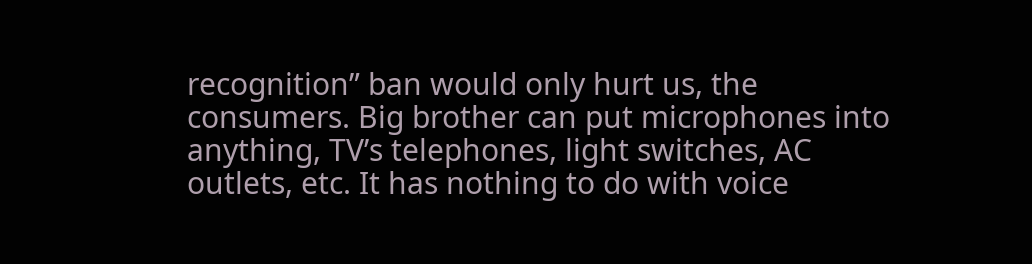recognition” ban would only hurt us, the consumers. Big brother can put microphones into anything, TV’s telephones, light switches, AC outlets, etc. It has nothing to do with voice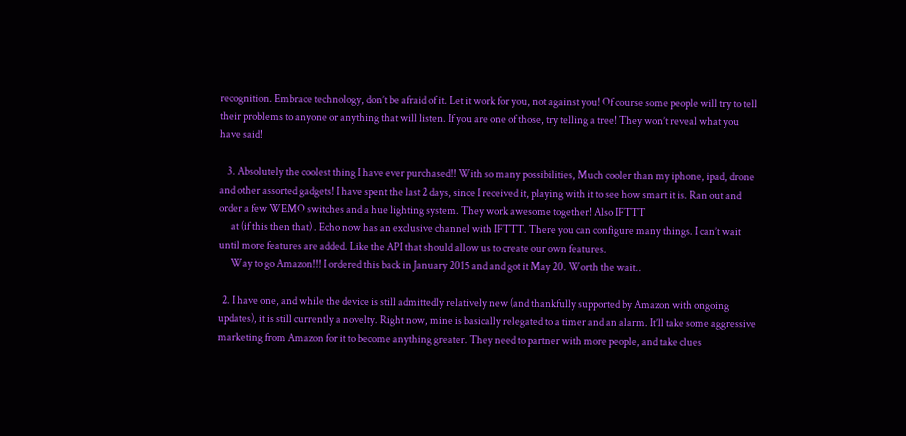recognition. Embrace technology, don’t be afraid of it. Let it work for you, not against you! Of course some people will try to tell their problems to anyone or anything that will listen. If you are one of those, try telling a tree! They won’t reveal what you have said!

    3. Absolutely the coolest thing I have ever purchased!! With so many possibilities, Much cooler than my iphone, ipad, drone and other assorted gadgets! I have spent the last 2 days, since I received it, playing with it to see how smart it is. Ran out and order a few WEMO switches and a hue lighting system. They work awesome together! Also IFTTT
      at (if this then that) . Echo now has an exclusive channel with IFTTT. There you can configure many things. I can’t wait until more features are added. Like the API that should allow us to create our own features.
      Way to go Amazon!!! I ordered this back in January 2015 and and got it May 20. Worth the wait..

  2. I have one, and while the device is still admittedly relatively new (and thankfully supported by Amazon with ongoing updates), it is still currently a novelty. Right now, mine is basically relegated to a timer and an alarm. It’ll take some aggressive marketing from Amazon for it to become anything greater. They need to partner with more people, and take clues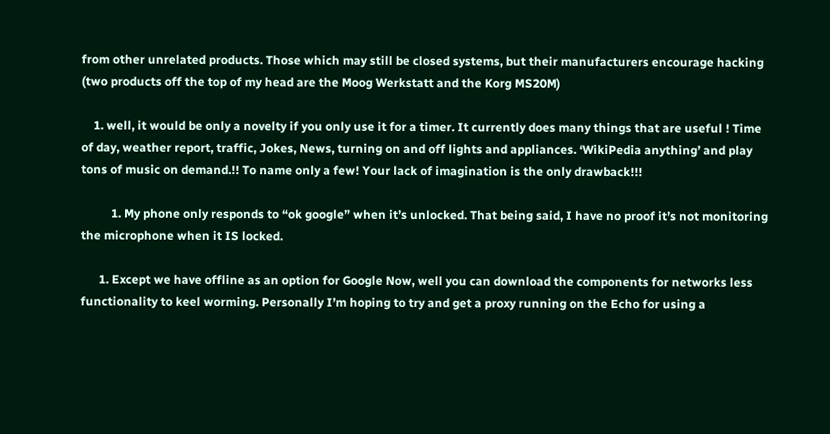from other unrelated products. Those which may still be closed systems, but their manufacturers encourage hacking (two products off the top of my head are the Moog Werkstatt and the Korg MS20M)

    1. well, it would be only a novelty if you only use it for a timer. It currently does many things that are useful ! Time of day, weather report, traffic, Jokes, News, turning on and off lights and appliances. ‘WikiPedia anything’ and play tons of music on demand.!! To name only a few! Your lack of imagination is the only drawback!!!

          1. My phone only responds to “ok google” when it’s unlocked. That being said, I have no proof it’s not monitoring the microphone when it IS locked.

      1. Except we have offline as an option for Google Now, well you can download the components for networks less functionality to keel worming. Personally I’m hoping to try and get a proxy running on the Echo for using a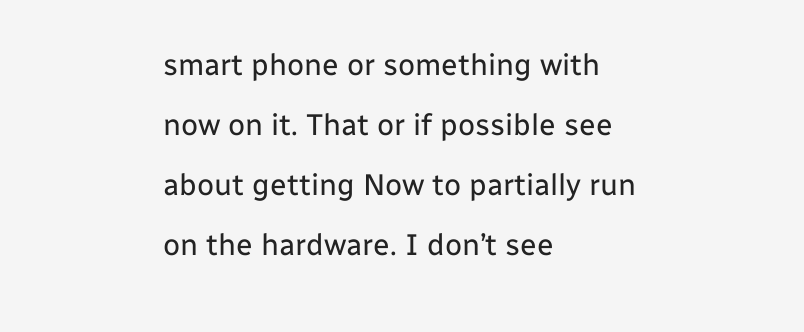smart phone or something with now on it. That or if possible see about getting Now to partially run on the hardware. I don’t see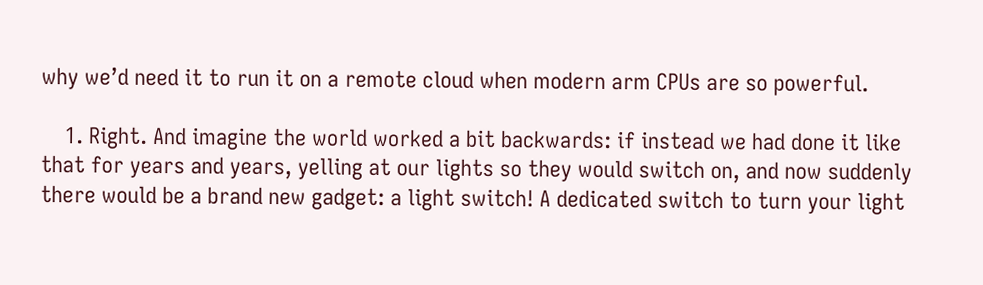why we’d need it to run it on a remote cloud when modern arm CPUs are so powerful.

    1. Right. And imagine the world worked a bit backwards: if instead we had done it like that for years and years, yelling at our lights so they would switch on, and now suddenly there would be a brand new gadget: a light switch! A dedicated switch to turn your light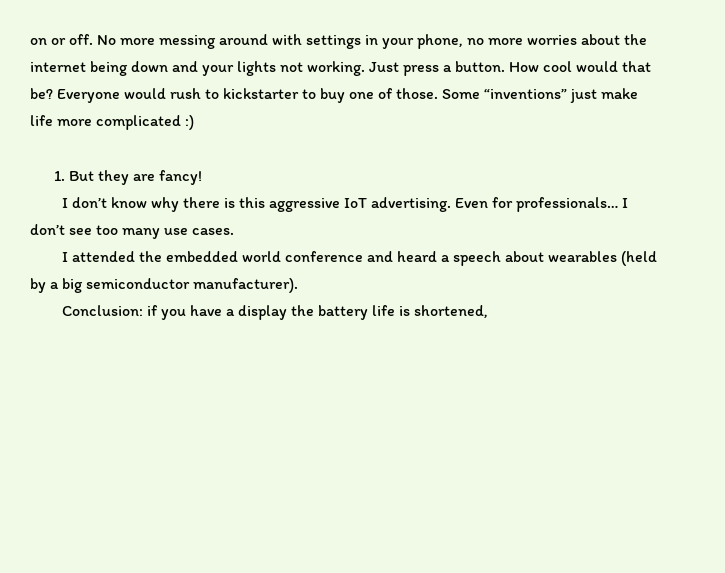on or off. No more messing around with settings in your phone, no more worries about the internet being down and your lights not working. Just press a button. How cool would that be? Everyone would rush to kickstarter to buy one of those. Some “inventions” just make life more complicated :)

      1. But they are fancy!
        I don’t know why there is this aggressive IoT advertising. Even for professionals… I don’t see too many use cases.
        I attended the embedded world conference and heard a speech about wearables (held by a big semiconductor manufacturer).
        Conclusion: if you have a display the battery life is shortened,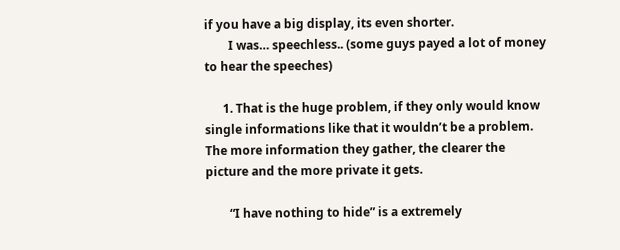if you have a big display, its even shorter.
        I was… speechless.. (some guys payed a lot of money to hear the speeches)

      1. That is the huge problem, if they only would know single informations like that it wouldn’t be a problem. The more information they gather, the clearer the picture and the more private it gets.

        “I have nothing to hide” is a extremely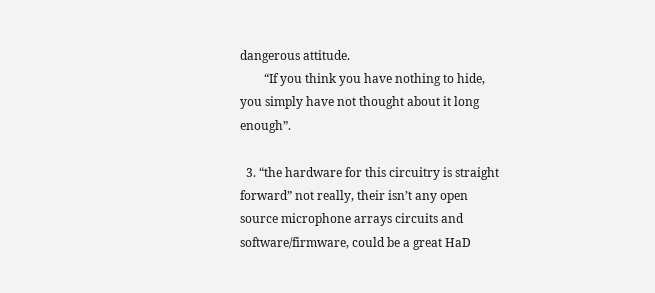dangerous attitude.
        “If you think you have nothing to hide, you simply have not thought about it long enough”.

  3. “the hardware for this circuitry is straight forward” not really, their isn’t any open source microphone arrays circuits and software/firmware, could be a great HaD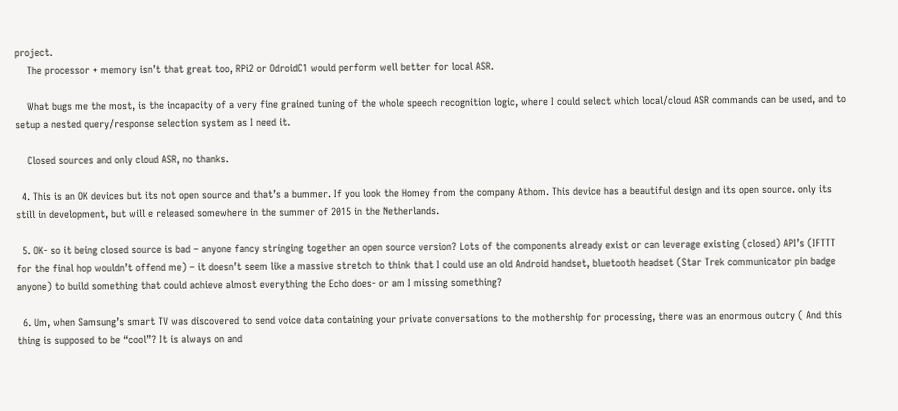project.
    The processor + memory isn’t that great too, RPi2 or OdroidC1 would perform well better for local ASR.

    What bugs me the most, is the incapacity of a very fine grained tuning of the whole speech recognition logic, where I could select which local/cloud ASR commands can be used, and to setup a nested query/response selection system as I need it.

    Closed sources and only cloud ASR, no thanks.

  4. This is an OK devices but its not open source and that’s a bummer. If you look the Homey from the company Athom. This device has a beautiful design and its open source. only its still in development, but will e released somewhere in the summer of 2015 in the Netherlands.

  5. OK- so it being closed source is bad – anyone fancy stringing together an open source version? Lots of the components already exist or can leverage existing (closed) API’s (IFTTT for the final hop wouldn’t offend me) – it doesn’t seem like a massive stretch to think that I could use an old Android handset, bluetooth headset (Star Trek communicator pin badge anyone) to build something that could achieve almost everything the Echo does- or am I missing something?

  6. Um, when Samsung’s smart TV was discovered to send voice data containing your private conversations to the mothership for processing, there was an enormous outcry ( And this thing is supposed to be “cool”? It is always on and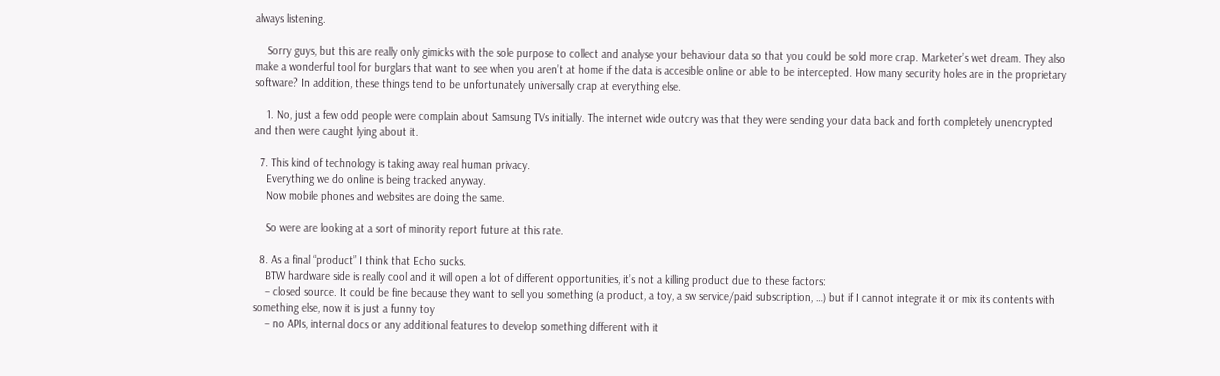always listening.

    Sorry guys, but this are really only gimicks with the sole purpose to collect and analyse your behaviour data so that you could be sold more crap. Marketer’s wet dream. They also make a wonderful tool for burglars that want to see when you aren’t at home if the data is accesible online or able to be intercepted. How many security holes are in the proprietary software? In addition, these things tend to be unfortunately universally crap at everything else.

    1. No, just a few odd people were complain about Samsung TVs initially. The internet wide outcry was that they were sending your data back and forth completely unencrypted and then were caught lying about it.

  7. This kind of technology is taking away real human privacy.
    Everything we do online is being tracked anyway.
    Now mobile phones and websites are doing the same.

    So were are looking at a sort of minority report future at this rate.

  8. As a final “product” I think that Echo sucks.
    BTW hardware side is really cool and it will open a lot of different opportunities, it’s not a killing product due to these factors:
    – closed source. It could be fine because they want to sell you something (a product, a toy, a sw service/paid subscription, …) but if I cannot integrate it or mix its contents with something else, now it is just a funny toy
    – no APIs, internal docs or any additional features to develop something different with it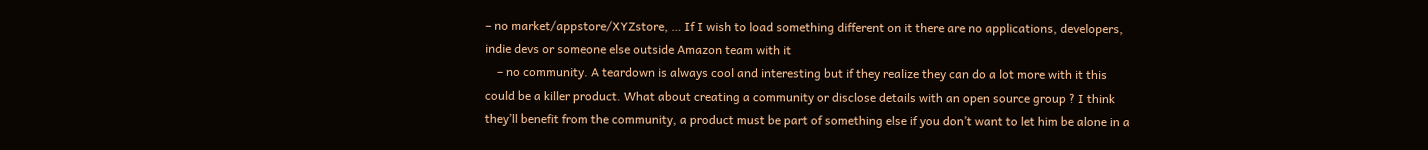– no market/appstore/XYZstore, … If I wish to load something different on it there are no applications, developers, indie devs or someone else outside Amazon team with it
    – no community. A teardown is always cool and interesting but if they realize they can do a lot more with it this could be a killer product. What about creating a community or disclose details with an open source group ? I think they’ll benefit from the community, a product must be part of something else if you don’t want to let him be alone in a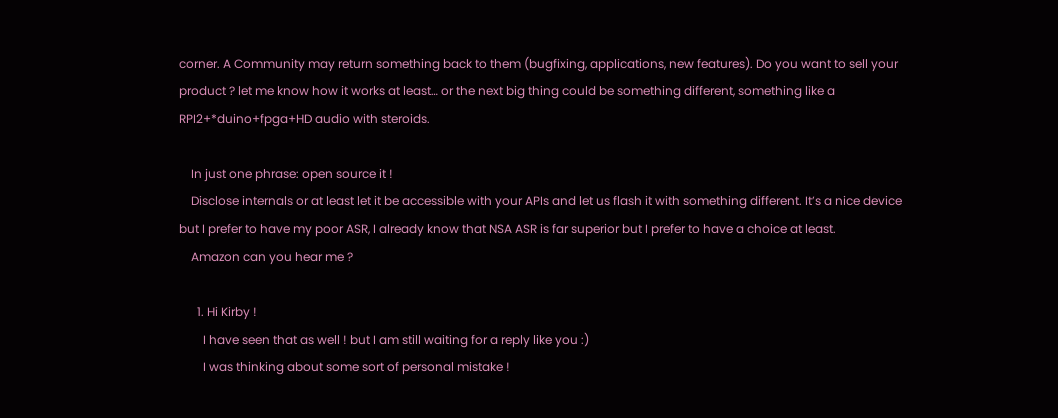corner. A Community may return something back to them (bugfixing, applications, new features). Do you want to sell your product ? let me know how it works at least… or the next big thing could be something different, something like a RPI2+*duino+fpga+HD audio with steroids.

    In just one phrase: open source it !
    Disclose internals or at least let it be accessible with your APIs and let us flash it with something different. It’s a nice device but I prefer to have my poor ASR, I already know that NSA ASR is far superior but I prefer to have a choice at least.
    Amazon can you hear me ?

      1. Hi Kirby !
        I have seen that as well ! but I am still waiting for a reply like you :)
        I was thinking about some sort of personal mistake !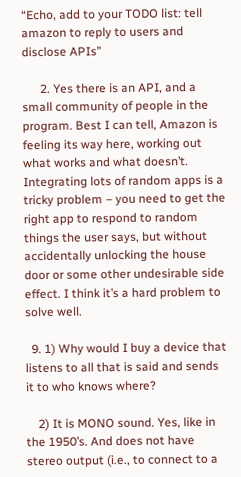“Echo, add to your TODO list: tell amazon to reply to users and disclose APIs”

      2. Yes there is an API, and a small community of people in the program. Best I can tell, Amazon is feeling its way here, working out what works and what doesn’t. Integrating lots of random apps is a tricky problem – you need to get the right app to respond to random things the user says, but without accidentally unlocking the house door or some other undesirable side effect. I think it’s a hard problem to solve well.

  9. 1) Why would I buy a device that listens to all that is said and sends it to who knows where?

    2) It is MONO sound. Yes, like in the 1950’s. And does not have stereo output (i.e., to connect to a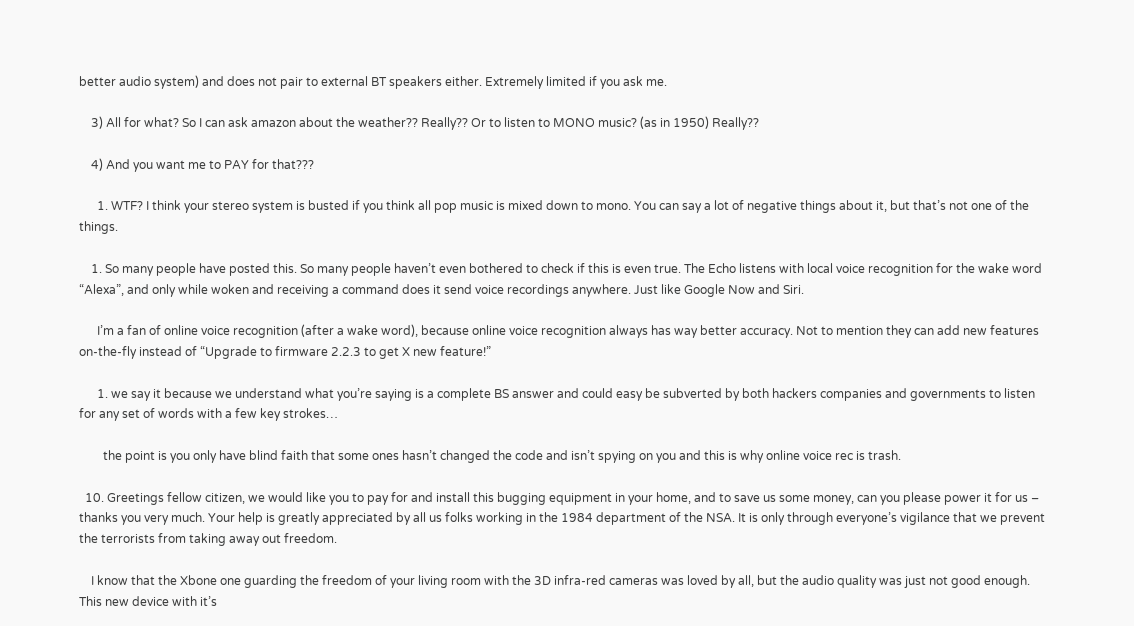better audio system) and does not pair to external BT speakers either. Extremely limited if you ask me.

    3) All for what? So I can ask amazon about the weather?? Really?? Or to listen to MONO music? (as in 1950) Really??

    4) And you want me to PAY for that???

      1. WTF? I think your stereo system is busted if you think all pop music is mixed down to mono. You can say a lot of negative things about it, but that’s not one of the things.

    1. So many people have posted this. So many people haven’t even bothered to check if this is even true. The Echo listens with local voice recognition for the wake word “Alexa”, and only while woken and receiving a command does it send voice recordings anywhere. Just like Google Now and Siri.

      I’m a fan of online voice recognition (after a wake word), because online voice recognition always has way better accuracy. Not to mention they can add new features on-the-fly instead of “Upgrade to firmware 2.2.3 to get X new feature!”

      1. we say it because we understand what you’re saying is a complete BS answer and could easy be subverted by both hackers companies and governments to listen for any set of words with a few key strokes…

        the point is you only have blind faith that some ones hasn’t changed the code and isn’t spying on you and this is why online voice rec is trash.

  10. Greetings fellow citizen, we would like you to pay for and install this bugging equipment in your home, and to save us some money, can you please power it for us – thanks you very much. Your help is greatly appreciated by all us folks working in the 1984 department of the NSA. It is only through everyone’s vigilance that we prevent the terrorists from taking away out freedom.

    I know that the Xbone one guarding the freedom of your living room with the 3D infra-red cameras was loved by all, but the audio quality was just not good enough. This new device with it’s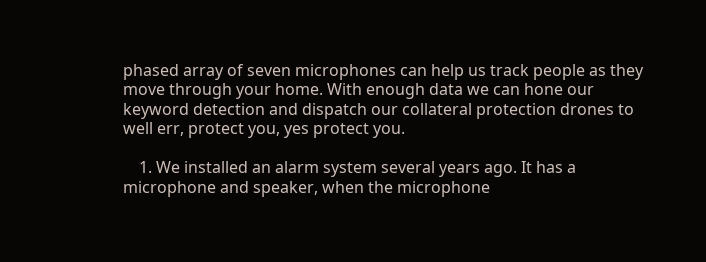phased array of seven microphones can help us track people as they move through your home. With enough data we can hone our keyword detection and dispatch our collateral protection drones to well err, protect you, yes protect you.

    1. We installed an alarm system several years ago. It has a microphone and speaker, when the microphone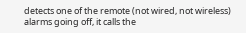detects one of the remote (not wired, not wireless) alarms going off, it calls the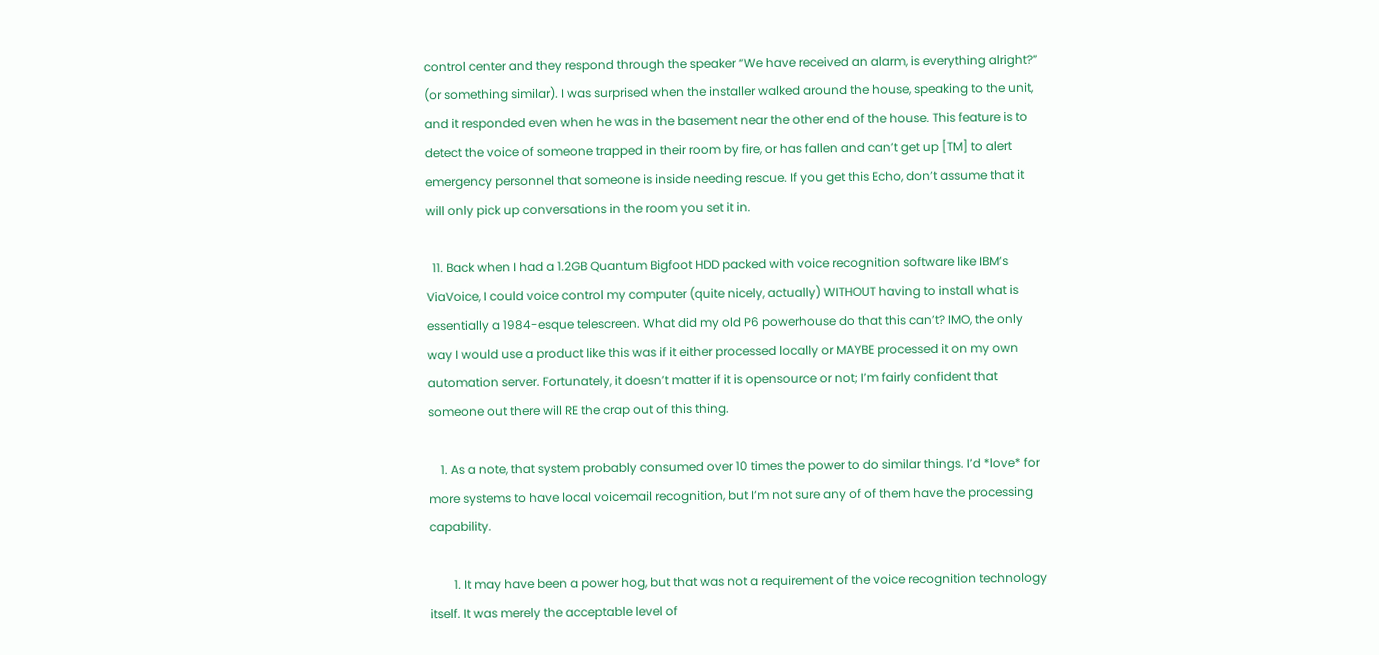control center and they respond through the speaker “We have received an alarm, is everything alright?” (or something similar). I was surprised when the installer walked around the house, speaking to the unit, and it responded even when he was in the basement near the other end of the house. This feature is to detect the voice of someone trapped in their room by fire, or has fallen and can’t get up [TM] to alert emergency personnel that someone is inside needing rescue. If you get this Echo, don’t assume that it will only pick up conversations in the room you set it in.

  11. Back when I had a 1.2GB Quantum Bigfoot HDD packed with voice recognition software like IBM’s ViaVoice, I could voice control my computer (quite nicely, actually) WITHOUT having to install what is essentially a 1984-esque telescreen. What did my old P6 powerhouse do that this can’t? IMO, the only way I would use a product like this was if it either processed locally or MAYBE processed it on my own automation server. Fortunately, it doesn’t matter if it is opensource or not; I’m fairly confident that someone out there will RE the crap out of this thing.

    1. As a note, that system probably consumed over 10 times the power to do similar things. I’d *love* for more systems to have local voicemail recognition, but I’m not sure any of of them have the processing capability.

        1. It may have been a power hog, but that was not a requirement of the voice recognition technology itself. It was merely the acceptable level of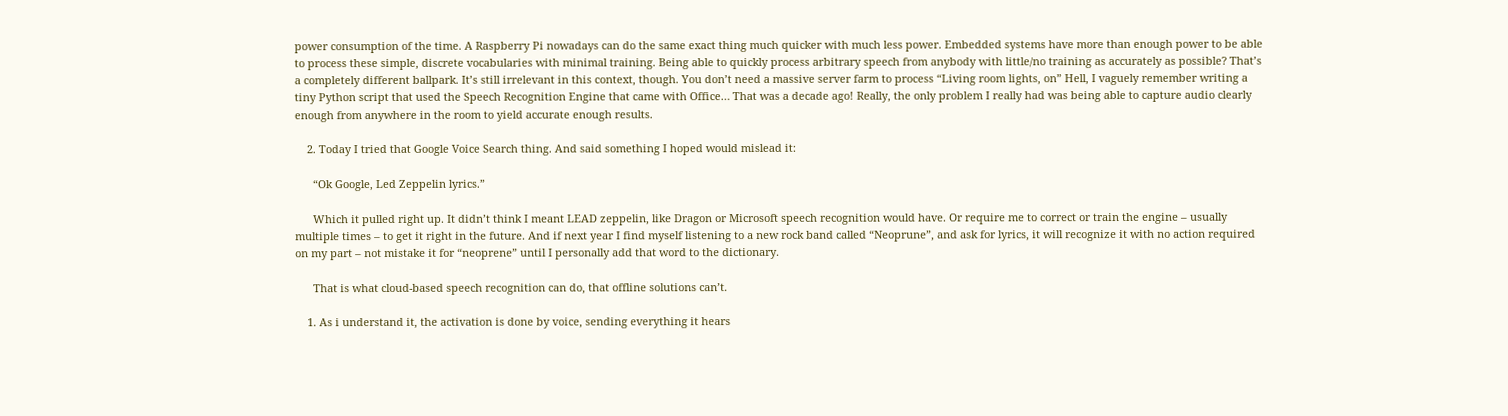power consumption of the time. A Raspberry Pi nowadays can do the same exact thing much quicker with much less power. Embedded systems have more than enough power to be able to process these simple, discrete vocabularies with minimal training. Being able to quickly process arbitrary speech from anybody with little/no training as accurately as possible? That’s a completely different ballpark. It’s still irrelevant in this context, though. You don’t need a massive server farm to process “Living room lights, on” Hell, I vaguely remember writing a tiny Python script that used the Speech Recognition Engine that came with Office… That was a decade ago! Really, the only problem I really had was being able to capture audio clearly enough from anywhere in the room to yield accurate enough results.

    2. Today I tried that Google Voice Search thing. And said something I hoped would mislead it:

      “Ok Google, Led Zeppelin lyrics.”

      Which it pulled right up. It didn’t think I meant LEAD zeppelin, like Dragon or Microsoft speech recognition would have. Or require me to correct or train the engine – usually multiple times – to get it right in the future. And if next year I find myself listening to a new rock band called “Neoprune”, and ask for lyrics, it will recognize it with no action required on my part – not mistake it for “neoprene” until I personally add that word to the dictionary.

      That is what cloud-based speech recognition can do, that offline solutions can’t.

    1. As i understand it, the activation is done by voice, sending everything it hears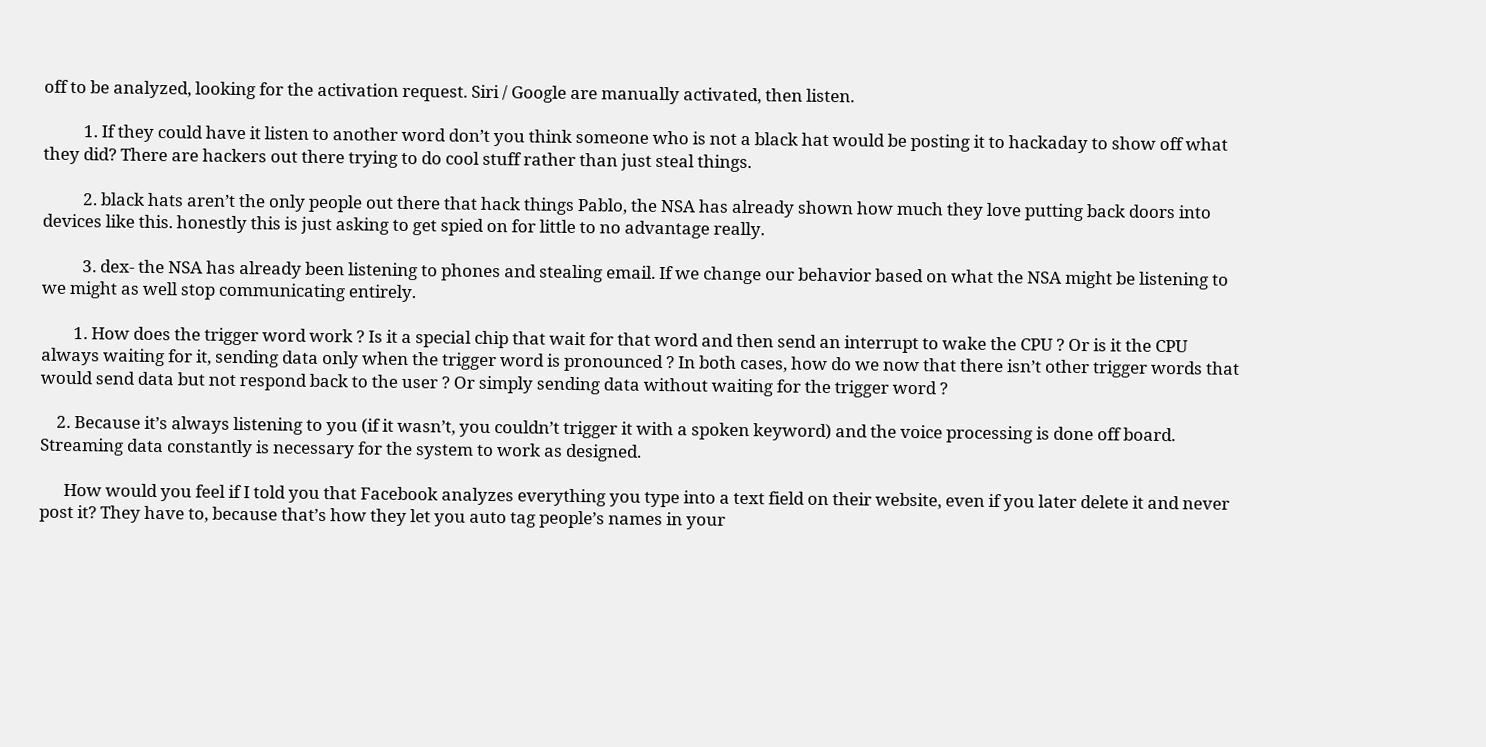off to be analyzed, looking for the activation request. Siri / Google are manually activated, then listen.

          1. If they could have it listen to another word don’t you think someone who is not a black hat would be posting it to hackaday to show off what they did? There are hackers out there trying to do cool stuff rather than just steal things.

          2. black hats aren’t the only people out there that hack things Pablo, the NSA has already shown how much they love putting back doors into devices like this. honestly this is just asking to get spied on for little to no advantage really.

          3. dex- the NSA has already been listening to phones and stealing email. If we change our behavior based on what the NSA might be listening to we might as well stop communicating entirely.

        1. How does the trigger word work ? Is it a special chip that wait for that word and then send an interrupt to wake the CPU ? Or is it the CPU always waiting for it, sending data only when the trigger word is pronounced ? In both cases, how do we now that there isn’t other trigger words that would send data but not respond back to the user ? Or simply sending data without waiting for the trigger word ?

    2. Because it’s always listening to you (if it wasn’t, you couldn’t trigger it with a spoken keyword) and the voice processing is done off board. Streaming data constantly is necessary for the system to work as designed.

      How would you feel if I told you that Facebook analyzes everything you type into a text field on their website, even if you later delete it and never post it? They have to, because that’s how they let you auto tag people’s names in your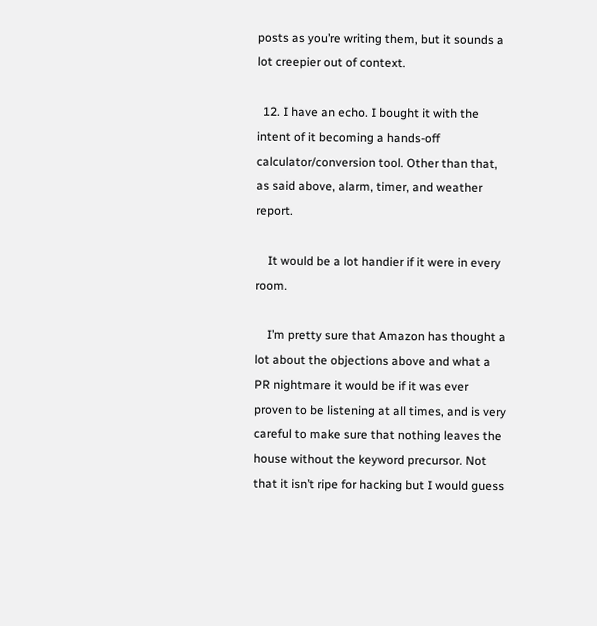posts as you’re writing them, but it sounds a lot creepier out of context.

  12. I have an echo. I bought it with the intent of it becoming a hands-off calculator/conversion tool. Other than that, as said above, alarm, timer, and weather report.

    It would be a lot handier if it were in every room.

    I’m pretty sure that Amazon has thought a lot about the objections above and what a PR nightmare it would be if it was ever proven to be listening at all times, and is very careful to make sure that nothing leaves the house without the keyword precursor. Not that it isn’t ripe for hacking but I would guess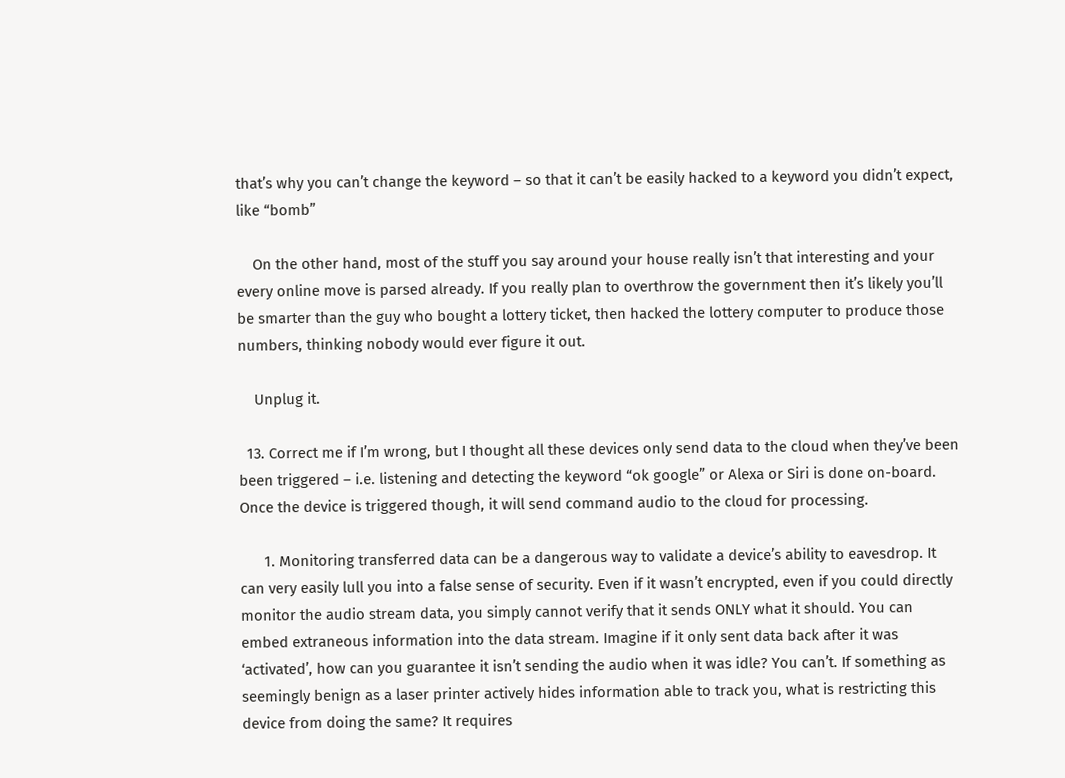that’s why you can’t change the keyword – so that it can’t be easily hacked to a keyword you didn’t expect, like “bomb”

    On the other hand, most of the stuff you say around your house really isn’t that interesting and your every online move is parsed already. If you really plan to overthrow the government then it’s likely you’ll be smarter than the guy who bought a lottery ticket, then hacked the lottery computer to produce those numbers, thinking nobody would ever figure it out.

    Unplug it.

  13. Correct me if I’m wrong, but I thought all these devices only send data to the cloud when they’ve been been triggered – i.e. listening and detecting the keyword “ok google” or Alexa or Siri is done on-board. Once the device is triggered though, it will send command audio to the cloud for processing.

      1. Monitoring transferred data can be a dangerous way to validate a device’s ability to eavesdrop. It can very easily lull you into a false sense of security. Even if it wasn’t encrypted, even if you could directly monitor the audio stream data, you simply cannot verify that it sends ONLY what it should. You can embed extraneous information into the data stream. Imagine if it only sent data back after it was ‘activated’, how can you guarantee it isn’t sending the audio when it was idle? You can’t. If something as seemingly benign as a laser printer actively hides information able to track you, what is restricting this device from doing the same? It requires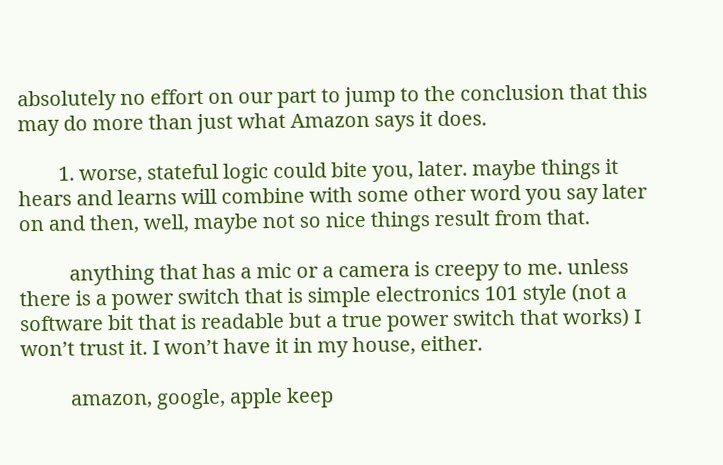absolutely no effort on our part to jump to the conclusion that this may do more than just what Amazon says it does.

        1. worse, stateful logic could bite you, later. maybe things it hears and learns will combine with some other word you say later on and then, well, maybe not so nice things result from that.

          anything that has a mic or a camera is creepy to me. unless there is a power switch that is simple electronics 101 style (not a software bit that is readable but a true power switch that works) I won’t trust it. I won’t have it in my house, either.

          amazon, google, apple keep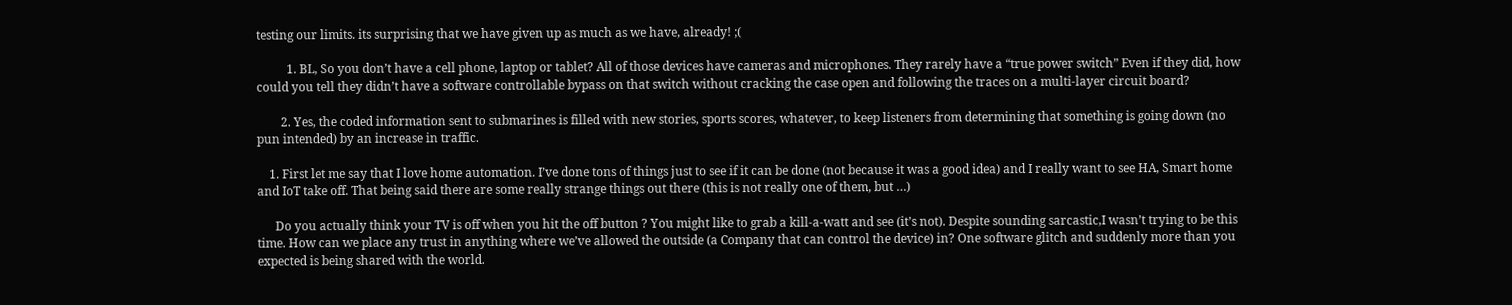testing our limits. its surprising that we have given up as much as we have, already! ;(

          1. BL, So you don’t have a cell phone, laptop or tablet? All of those devices have cameras and microphones. They rarely have a “true power switch” Even if they did, how could you tell they didn’t have a software controllable bypass on that switch without cracking the case open and following the traces on a multi-layer circuit board?

        2. Yes, the coded information sent to submarines is filled with new stories, sports scores, whatever, to keep listeners from determining that something is going down (no pun intended) by an increase in traffic.

    1. First let me say that I love home automation. I’ve done tons of things just to see if it can be done (not because it was a good idea) and I really want to see HA, Smart home and IoT take off. That being said there are some really strange things out there (this is not really one of them, but …)

      Do you actually think your TV is off when you hit the off button ? You might like to grab a kill-a-watt and see (it’s not). Despite sounding sarcastic,I wasn’t trying to be this time. How can we place any trust in anything where we’ve allowed the outside (a Company that can control the device) in? One software glitch and suddenly more than you expected is being shared with the world.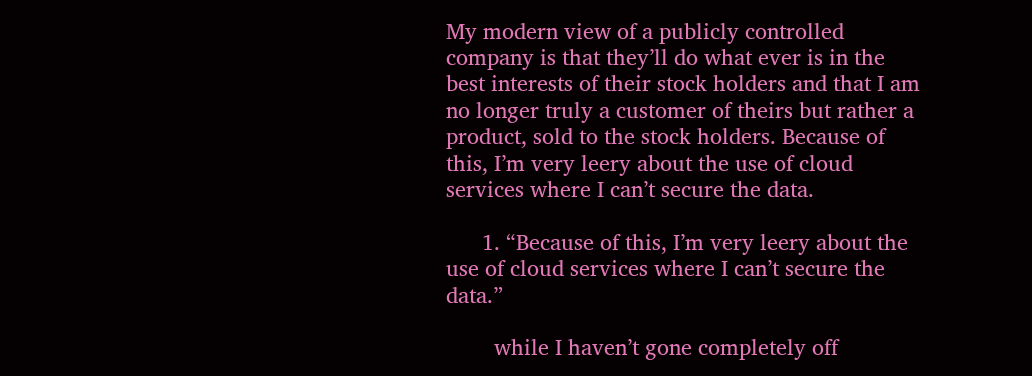My modern view of a publicly controlled company is that they’ll do what ever is in the best interests of their stock holders and that I am no longer truly a customer of theirs but rather a product, sold to the stock holders. Because of this, I’m very leery about the use of cloud services where I can’t secure the data.

      1. “Because of this, I’m very leery about the use of cloud services where I can’t secure the data.”

        while I haven’t gone completely off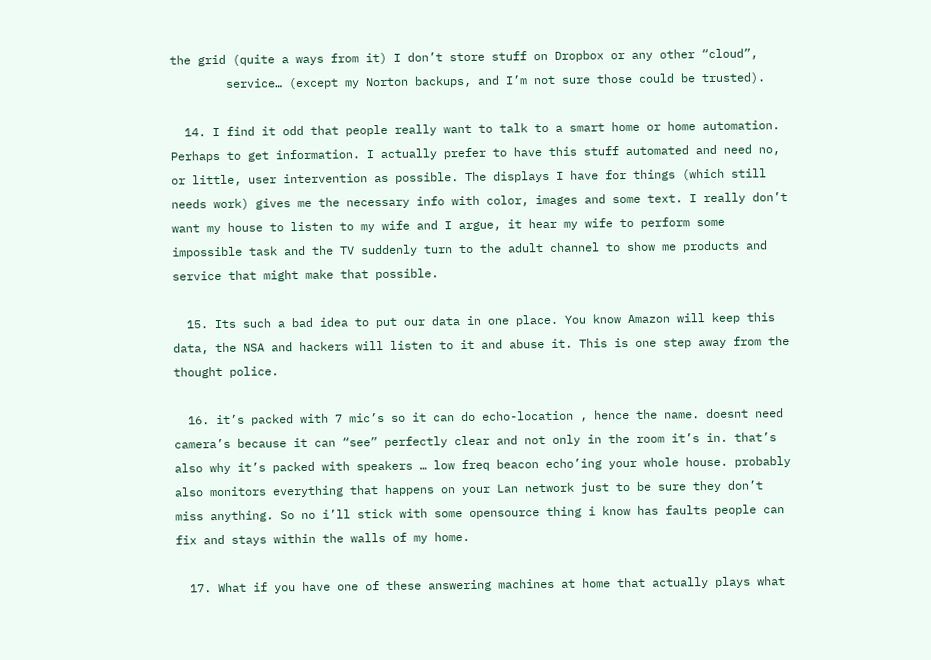the grid (quite a ways from it) I don’t store stuff on Dropbox or any other “cloud”,
        service… (except my Norton backups, and I’m not sure those could be trusted).

  14. I find it odd that people really want to talk to a smart home or home automation. Perhaps to get information. I actually prefer to have this stuff automated and need no, or little, user intervention as possible. The displays I have for things (which still needs work) gives me the necessary info with color, images and some text. I really don’t want my house to listen to my wife and I argue, it hear my wife to perform some impossible task and the TV suddenly turn to the adult channel to show me products and service that might make that possible.

  15. Its such a bad idea to put our data in one place. You know Amazon will keep this data, the NSA and hackers will listen to it and abuse it. This is one step away from the thought police.

  16. it’s packed with 7 mic’s so it can do echo-location , hence the name. doesnt need camera’s because it can “see” perfectly clear and not only in the room it’s in. that’s also why it’s packed with speakers … low freq beacon echo’ing your whole house. probably also monitors everything that happens on your Lan network just to be sure they don’t miss anything. So no i’ll stick with some opensource thing i know has faults people can fix and stays within the walls of my home.

  17. What if you have one of these answering machines at home that actually plays what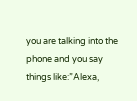you are talking into the phone and you say things like:”Alexa,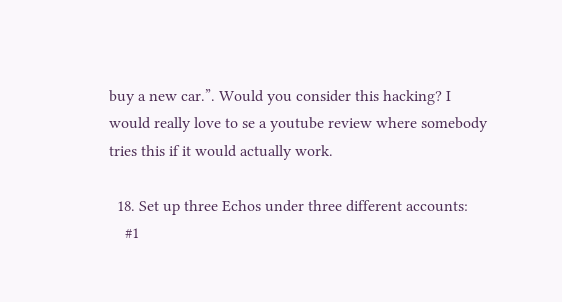buy a new car.”. Would you consider this hacking? I would really love to se a youtube review where somebody tries this if it would actually work.

  18. Set up three Echos under three different accounts:
    #1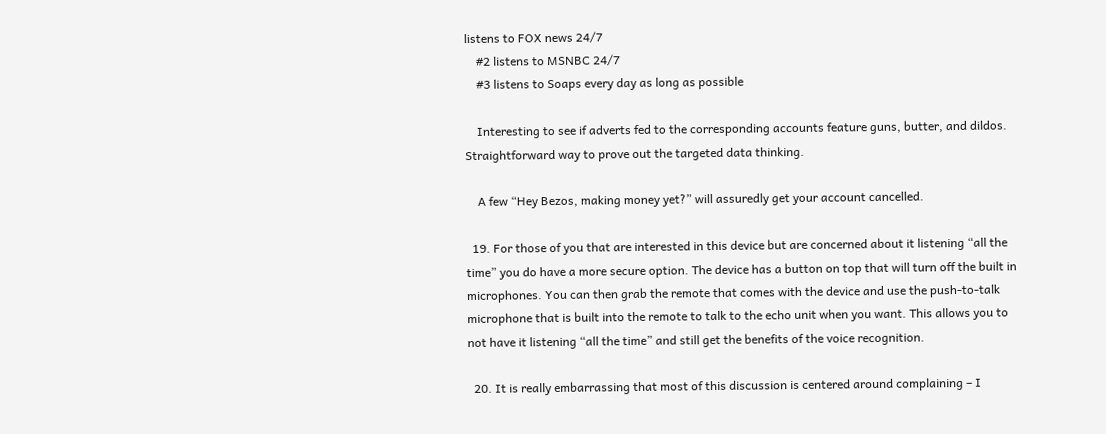listens to FOX news 24/7
    #2 listens to MSNBC 24/7
    #3 listens to Soaps every day as long as possible

    Interesting to see if adverts fed to the corresponding accounts feature guns, butter, and dildos. Straightforward way to prove out the targeted data thinking.

    A few “Hey Bezos, making money yet?” will assuredly get your account cancelled.

  19. For those of you that are interested in this device but are concerned about it listening “all the time” you do have a more secure option. The device has a button on top that will turn off the built in microphones. You can then grab the remote that comes with the device and use the push-to-talk microphone that is built into the remote to talk to the echo unit when you want. This allows you to not have it listening “all the time” and still get the benefits of the voice recognition.

  20. It is really embarrassing that most of this discussion is centered around complaining – I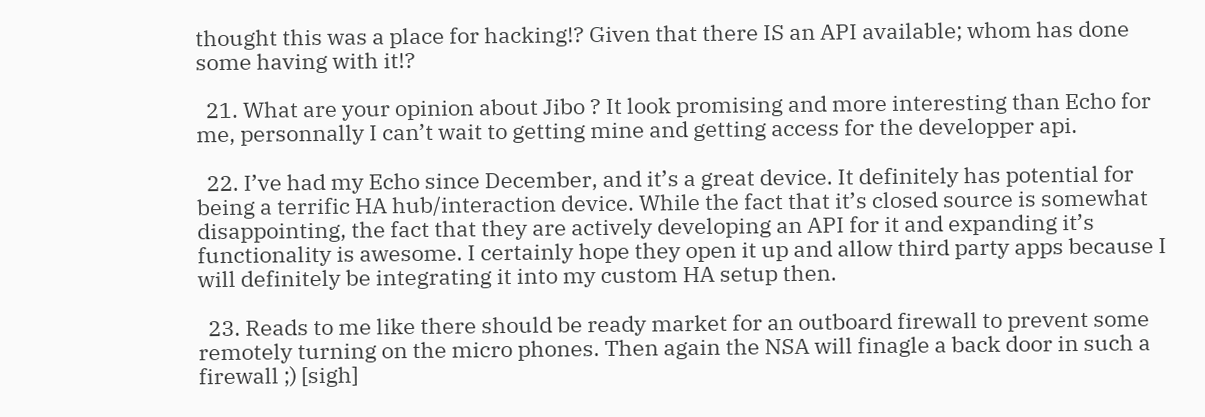thought this was a place for hacking!? Given that there IS an API available; whom has done some having with it!?

  21. What are your opinion about Jibo ? It look promising and more interesting than Echo for me, personnally I can’t wait to getting mine and getting access for the developper api.

  22. I’ve had my Echo since December, and it’s a great device. It definitely has potential for being a terrific HA hub/interaction device. While the fact that it’s closed source is somewhat disappointing, the fact that they are actively developing an API for it and expanding it’s functionality is awesome. I certainly hope they open it up and allow third party apps because I will definitely be integrating it into my custom HA setup then.

  23. Reads to me like there should be ready market for an outboard firewall to prevent some remotely turning on the micro phones. Then again the NSA will finagle a back door in such a firewall ;) [sigh]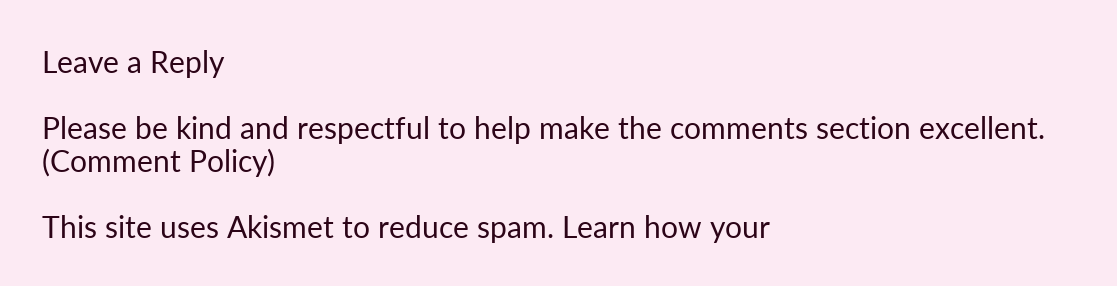Leave a Reply

Please be kind and respectful to help make the comments section excellent. (Comment Policy)

This site uses Akismet to reduce spam. Learn how your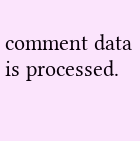comment data is processed.